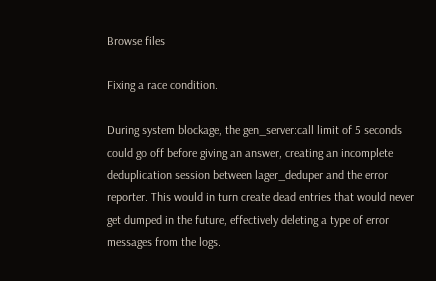Browse files

Fixing a race condition.

During system blockage, the gen_server:call limit of 5 seconds
could go off before giving an answer, creating an incomplete
deduplication session between lager_deduper and the error
reporter. This would in turn create dead entries that would never
get dumped in the future, effectively deleting a type of error
messages from the logs.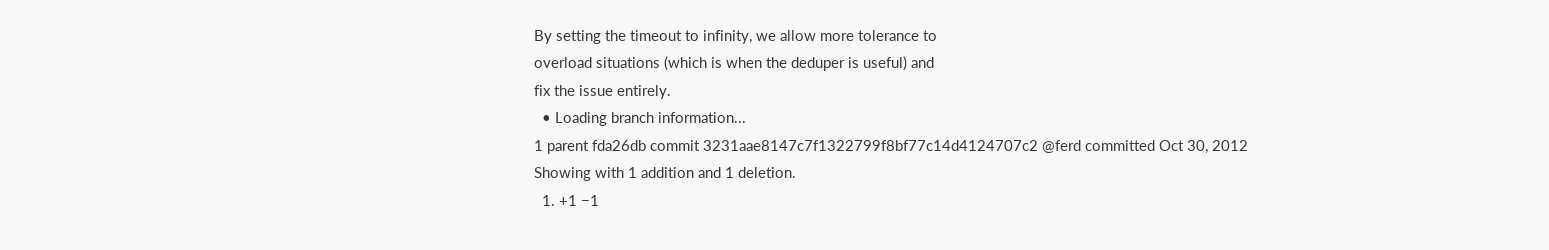By setting the timeout to infinity, we allow more tolerance to
overload situations (which is when the deduper is useful) and
fix the issue entirely.
  • Loading branch information...
1 parent fda26db commit 3231aae8147c7f1322799f8bf77c14d4124707c2 @ferd committed Oct 30, 2012
Showing with 1 addition and 1 deletion.
  1. +1 −1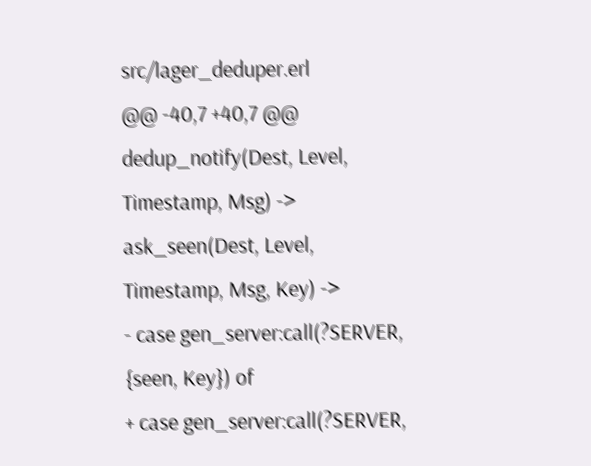src/lager_deduper.erl
@@ -40,7 +40,7 @@ dedup_notify(Dest, Level, Timestamp, Msg) ->
ask_seen(Dest, Level, Timestamp, Msg, Key) ->
- case gen_server:call(?SERVER, {seen, Key}) of
+ case gen_server:call(?SERVER,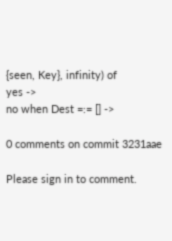{seen, Key}, infinity) of
yes ->
no when Dest =:= [] ->

0 comments on commit 3231aae

Please sign in to comment.